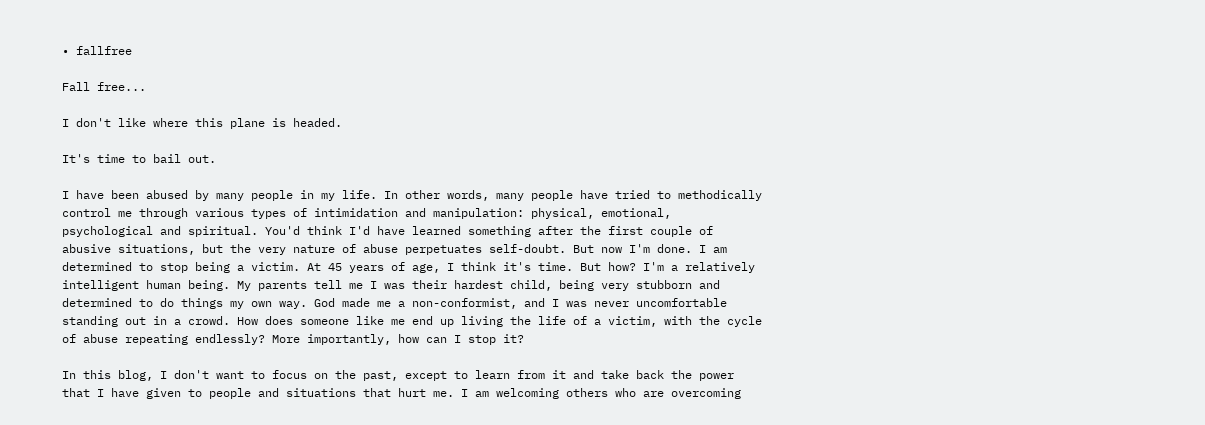• fallfree

Fall free...

I don't like where this plane is headed.

It's time to bail out.

I have been abused by many people in my life. In other words, many people have tried to methodically control me through various types of intimidation and manipulation: physical, emotional, psychological and spiritual. You'd think I'd have learned something after the first couple of abusive situations, but the very nature of abuse perpetuates self-doubt. But now I'm done. I am determined to stop being a victim. At 45 years of age, I think it's time. But how? I'm a relatively intelligent human being. My parents tell me I was their hardest child, being very stubborn and determined to do things my own way. God made me a non-conformist, and I was never uncomfortable standing out in a crowd. How does someone like me end up living the life of a victim, with the cycle of abuse repeating endlessly? More importantly, how can I stop it?

In this blog, I don't want to focus on the past, except to learn from it and take back the power that I have given to people and situations that hurt me. I am welcoming others who are overcoming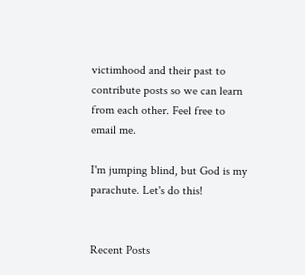victimhood and their past to contribute posts so we can learn from each other. Feel free to email me.

I'm jumping blind, but God is my parachute. Let's do this!


Recent Posts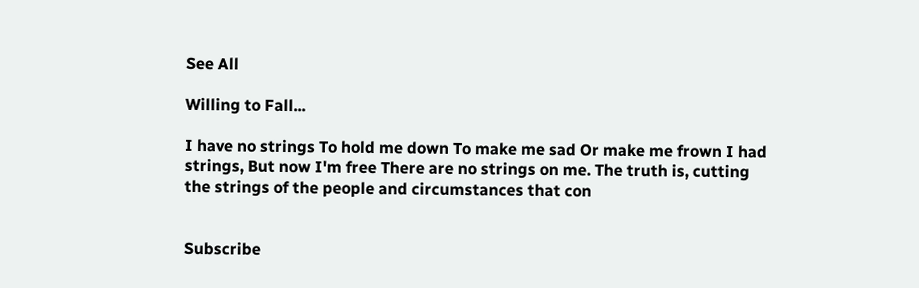See All

Willing to Fall...

I have no strings To hold me down To make me sad Or make me frown I had strings, But now I'm free There are no strings on me. The truth is, cutting the strings of the people and circumstances that con


Subscribe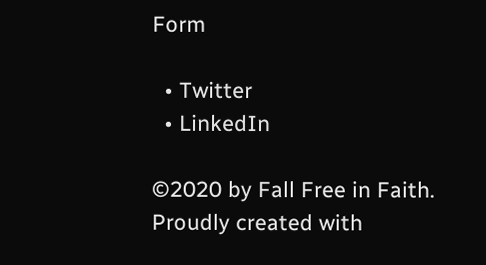Form

  • Twitter
  • LinkedIn

©2020 by Fall Free in Faith. Proudly created with